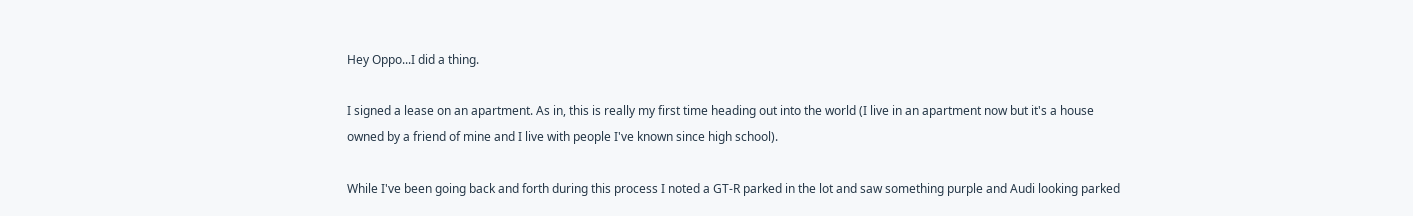Hey Oppo...I did a thing.

I signed a lease on an apartment. As in, this is really my first time heading out into the world (I live in an apartment now but it's a house owned by a friend of mine and I live with people I've known since high school).

While I've been going back and forth during this process I noted a GT-R parked in the lot and saw something purple and Audi looking parked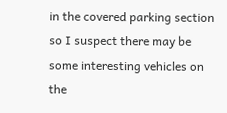in the covered parking section so I suspect there may be some interesting vehicles on the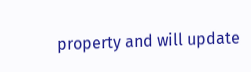property and will update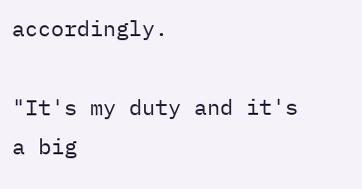accordingly.

"It's my duty and it's a big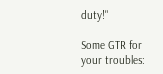duty!"

Some GTR for your troubles: